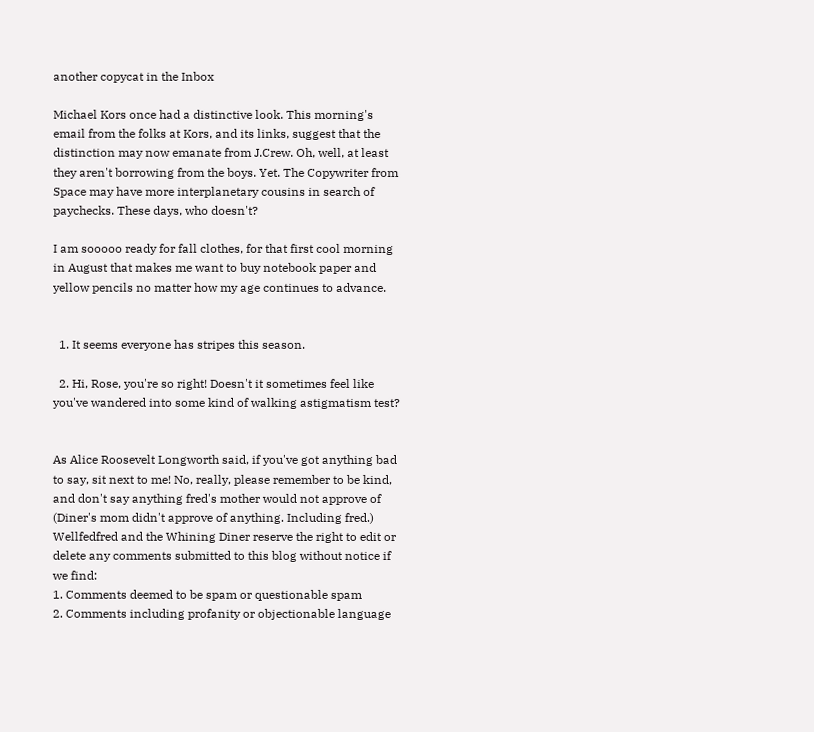another copycat in the Inbox

Michael Kors once had a distinctive look. This morning's email from the folks at Kors, and its links, suggest that the distinction may now emanate from J.Crew. Oh, well, at least they aren't borrowing from the boys. Yet. The Copywriter from Space may have more interplanetary cousins in search of paychecks. These days, who doesn't?

I am sooooo ready for fall clothes, for that first cool morning in August that makes me want to buy notebook paper and yellow pencils no matter how my age continues to advance.


  1. It seems everyone has stripes this season.

  2. Hi, Rose, you're so right! Doesn't it sometimes feel like you've wandered into some kind of walking astigmatism test?


As Alice Roosevelt Longworth said, if you've got anything bad to say, sit next to me! No, really, please remember to be kind, and don't say anything fred's mother would not approve of (Diner's mom didn't approve of anything. Including fred.)
Wellfedfred and the Whining Diner reserve the right to edit or delete any comments submitted to this blog without notice if we find:
1. Comments deemed to be spam or questionable spam
2. Comments including profanity or objectionable language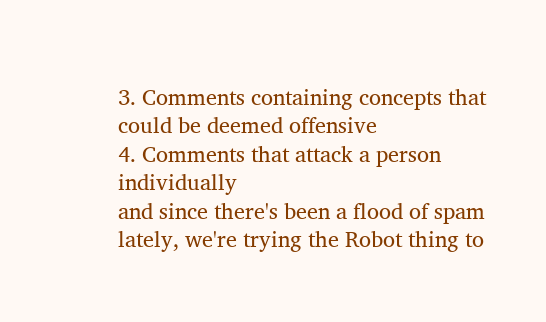3. Comments containing concepts that could be deemed offensive
4. Comments that attack a person individually
and since there's been a flood of spam lately, we're trying the Robot thing to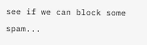see if we can block some spam...